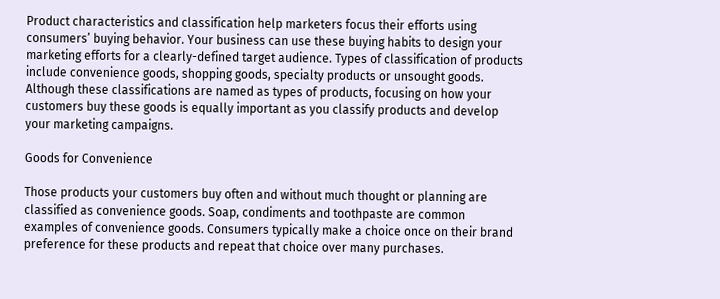Product characteristics and classification help marketers focus their efforts using consumers’ buying behavior. Your business can use these buying habits to design your marketing efforts for a clearly-defined target audience. Types of classification of products include convenience goods, shopping goods, specialty products or unsought goods. Although these classifications are named as types of products, focusing on how your customers buy these goods is equally important as you classify products and develop your marketing campaigns.

Goods for Convenience

Those products your customers buy often and without much thought or planning are classified as convenience goods. Soap, condiments and toothpaste are common examples of convenience goods. Consumers typically make a choice once on their brand preference for these products and repeat that choice over many purchases.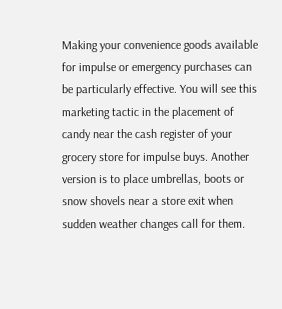Making your convenience goods available for impulse or emergency purchases can be particularly effective. You will see this marketing tactic in the placement of candy near the cash register of your grocery store for impulse buys. Another version is to place umbrellas, boots or snow shovels near a store exit when sudden weather changes call for them.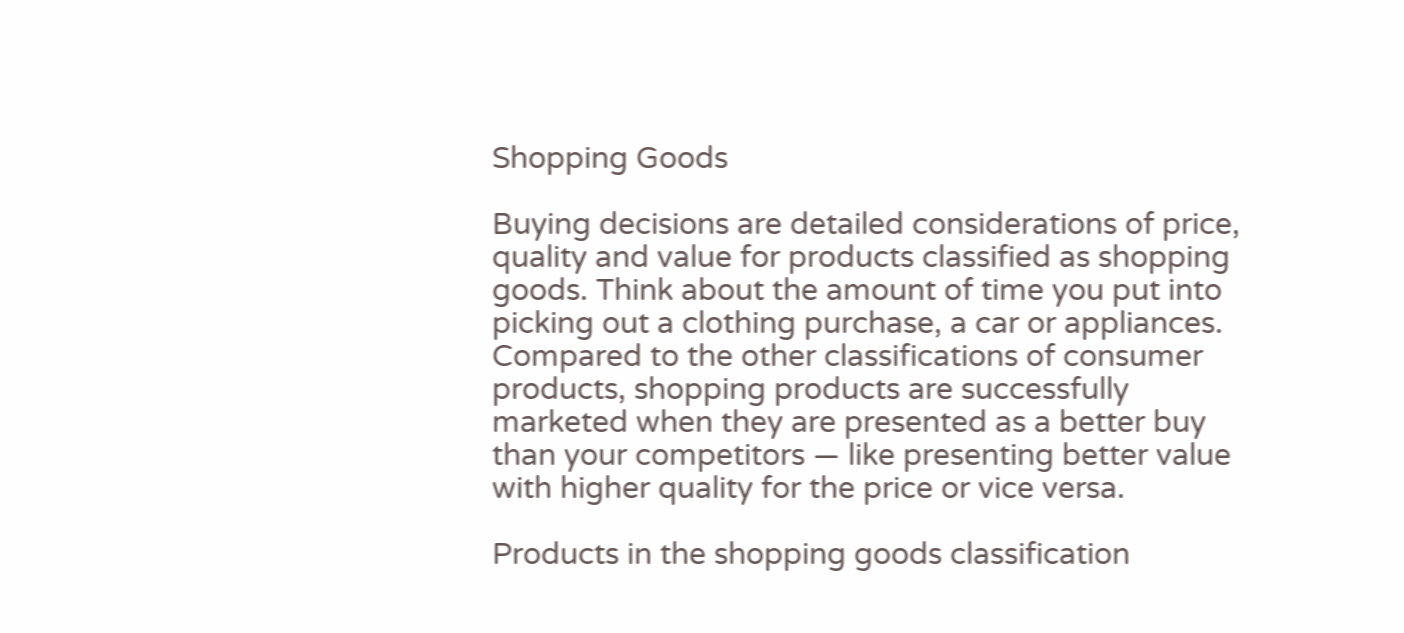Shopping Goods

Buying decisions are detailed considerations of price, quality and value for products classified as shopping goods. Think about the amount of time you put into picking out a clothing purchase, a car or appliances. Compared to the other classifications of consumer products, shopping products are successfully marketed when they are presented as a better buy than your competitors — like presenting better value with higher quality for the price or vice versa.

Products in the shopping goods classification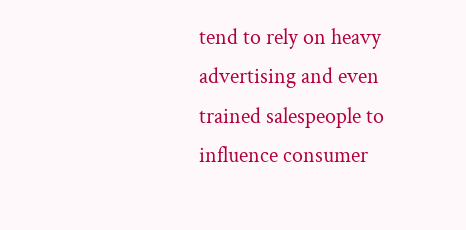tend to rely on heavy advertising and even trained salespeople to influence consumer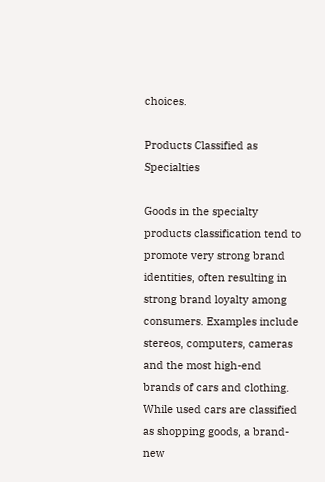choices.

Products Classified as Specialties

Goods in the specialty products classification tend to promote very strong brand identities, often resulting in strong brand loyalty among consumers. Examples include stereos, computers, cameras and the most high-end brands of cars and clothing. While used cars are classified as shopping goods, a brand-new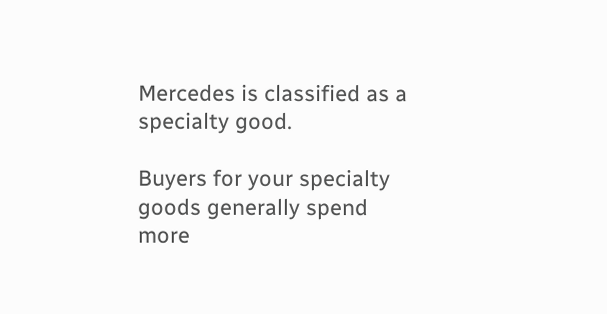Mercedes is classified as a specialty good.

Buyers for your specialty goods generally spend more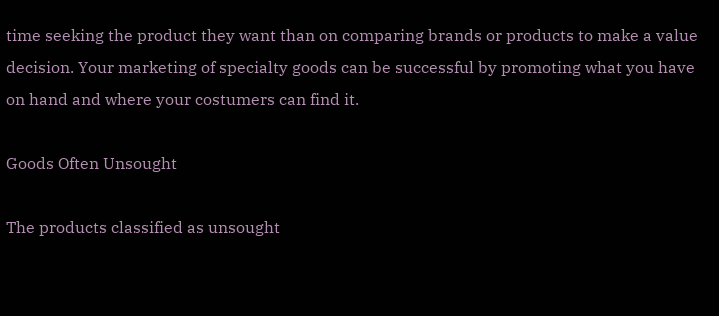time seeking the product they want than on comparing brands or products to make a value decision. Your marketing of specialty goods can be successful by promoting what you have on hand and where your costumers can find it.

Goods Often Unsought

The products classified as unsought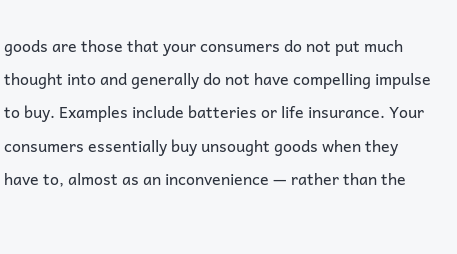goods are those that your consumers do not put much thought into and generally do not have compelling impulse to buy. Examples include batteries or life insurance. Your consumers essentially buy unsought goods when they have to, almost as an inconvenience — rather than the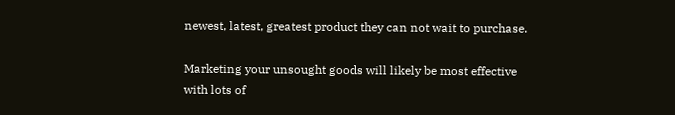newest, latest, greatest product they can not wait to purchase.

Marketing your unsought goods will likely be most effective with lots of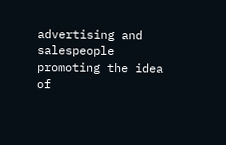advertising and salespeople promoting the idea of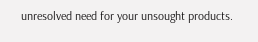unresolved need for your unsought products.